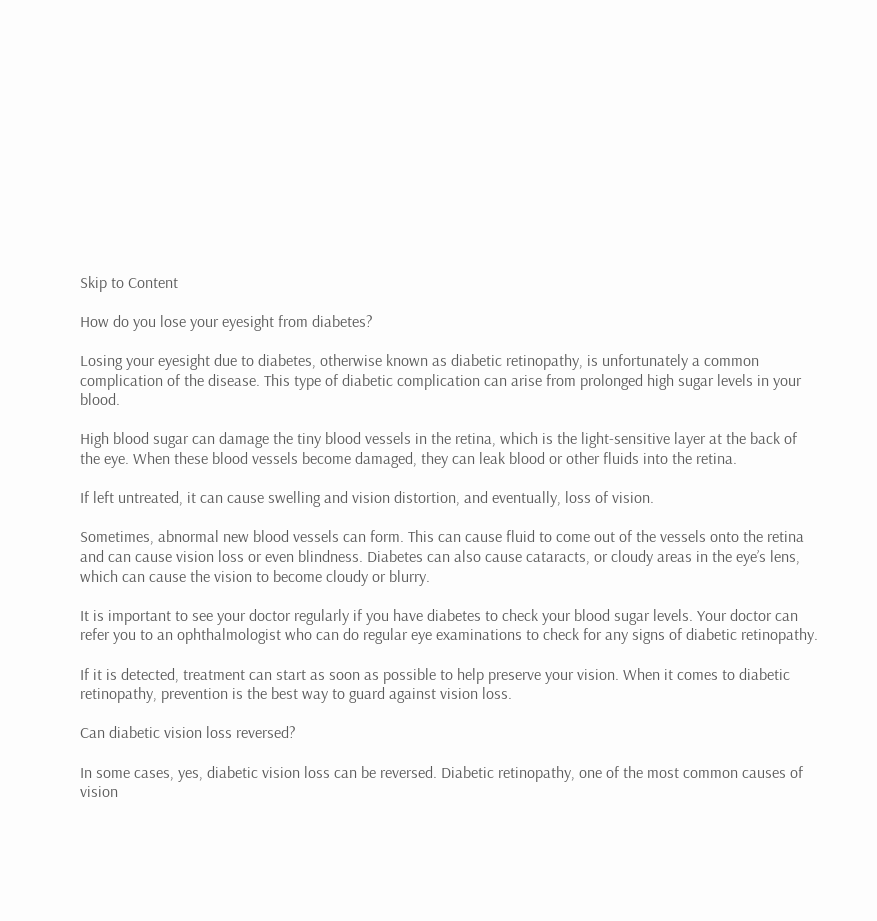Skip to Content

How do you lose your eyesight from diabetes?

Losing your eyesight due to diabetes, otherwise known as diabetic retinopathy, is unfortunately a common complication of the disease. This type of diabetic complication can arise from prolonged high sugar levels in your blood.

High blood sugar can damage the tiny blood vessels in the retina, which is the light-sensitive layer at the back of the eye. When these blood vessels become damaged, they can leak blood or other fluids into the retina.

If left untreated, it can cause swelling and vision distortion, and eventually, loss of vision.

Sometimes, abnormal new blood vessels can form. This can cause fluid to come out of the vessels onto the retina and can cause vision loss or even blindness. Diabetes can also cause cataracts, or cloudy areas in the eye’s lens, which can cause the vision to become cloudy or blurry.

It is important to see your doctor regularly if you have diabetes to check your blood sugar levels. Your doctor can refer you to an ophthalmologist who can do regular eye examinations to check for any signs of diabetic retinopathy.

If it is detected, treatment can start as soon as possible to help preserve your vision. When it comes to diabetic retinopathy, prevention is the best way to guard against vision loss.

Can diabetic vision loss reversed?

In some cases, yes, diabetic vision loss can be reversed. Diabetic retinopathy, one of the most common causes of vision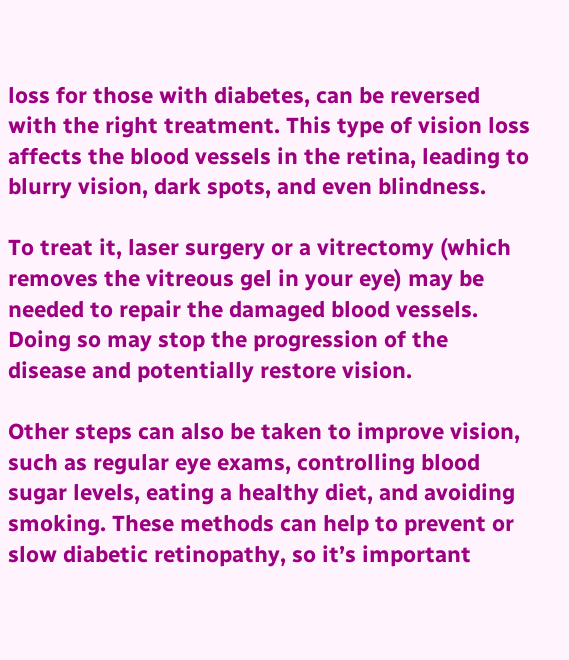loss for those with diabetes, can be reversed with the right treatment. This type of vision loss affects the blood vessels in the retina, leading to blurry vision, dark spots, and even blindness.

To treat it, laser surgery or a vitrectomy (which removes the vitreous gel in your eye) may be needed to repair the damaged blood vessels. Doing so may stop the progression of the disease and potentially restore vision.

Other steps can also be taken to improve vision, such as regular eye exams, controlling blood sugar levels, eating a healthy diet, and avoiding smoking. These methods can help to prevent or slow diabetic retinopathy, so it’s important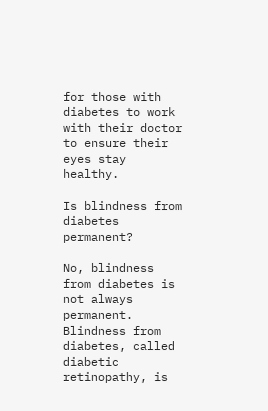for those with diabetes to work with their doctor to ensure their eyes stay healthy.

Is blindness from diabetes permanent?

No, blindness from diabetes is not always permanent. Blindness from diabetes, called diabetic retinopathy, is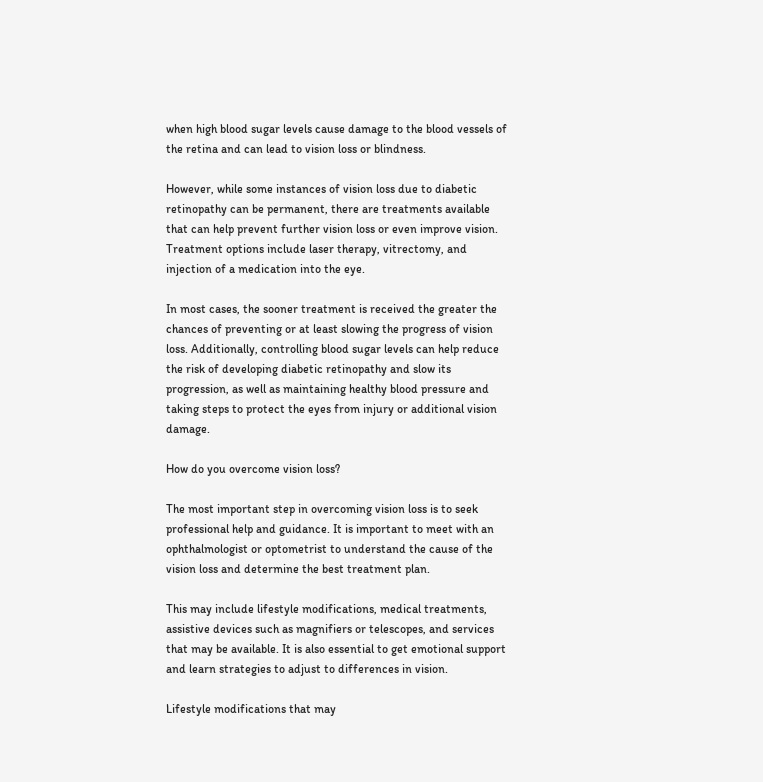when high blood sugar levels cause damage to the blood vessels of the retina and can lead to vision loss or blindness.

However, while some instances of vision loss due to diabetic retinopathy can be permanent, there are treatments available that can help prevent further vision loss or even improve vision. Treatment options include laser therapy, vitrectomy, and injection of a medication into the eye.

In most cases, the sooner treatment is received the greater the chances of preventing or at least slowing the progress of vision loss. Additionally, controlling blood sugar levels can help reduce the risk of developing diabetic retinopathy and slow its progression, as well as maintaining healthy blood pressure and taking steps to protect the eyes from injury or additional vision damage.

How do you overcome vision loss?

The most important step in overcoming vision loss is to seek professional help and guidance. It is important to meet with an ophthalmologist or optometrist to understand the cause of the vision loss and determine the best treatment plan.

This may include lifestyle modifications, medical treatments, assistive devices such as magnifiers or telescopes, and services that may be available. It is also essential to get emotional support and learn strategies to adjust to differences in vision.

Lifestyle modifications that may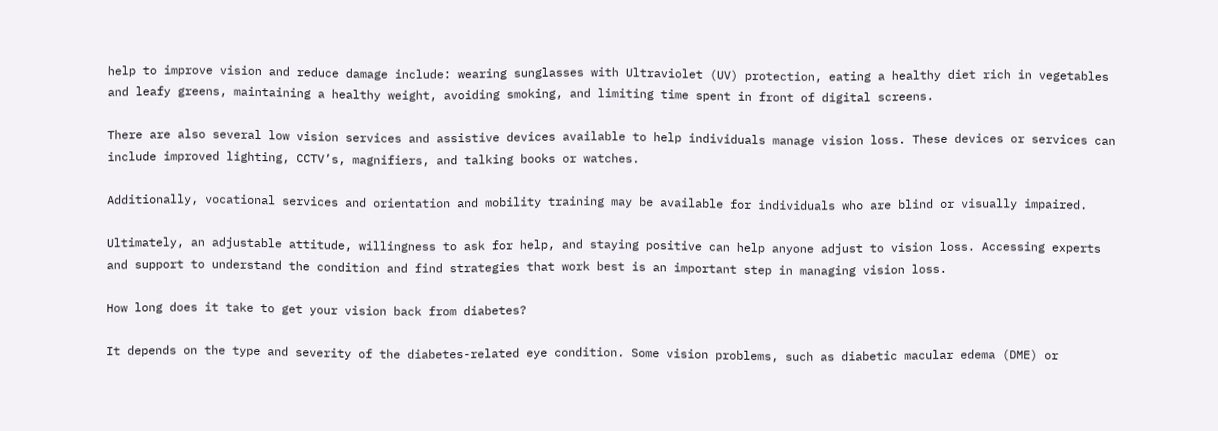help to improve vision and reduce damage include: wearing sunglasses with Ultraviolet (UV) protection, eating a healthy diet rich in vegetables and leafy greens, maintaining a healthy weight, avoiding smoking, and limiting time spent in front of digital screens.

There are also several low vision services and assistive devices available to help individuals manage vision loss. These devices or services can include improved lighting, CCTV’s, magnifiers, and talking books or watches.

Additionally, vocational services and orientation and mobility training may be available for individuals who are blind or visually impaired.

Ultimately, an adjustable attitude, willingness to ask for help, and staying positive can help anyone adjust to vision loss. Accessing experts and support to understand the condition and find strategies that work best is an important step in managing vision loss.

How long does it take to get your vision back from diabetes?

It depends on the type and severity of the diabetes-related eye condition. Some vision problems, such as diabetic macular edema (DME) or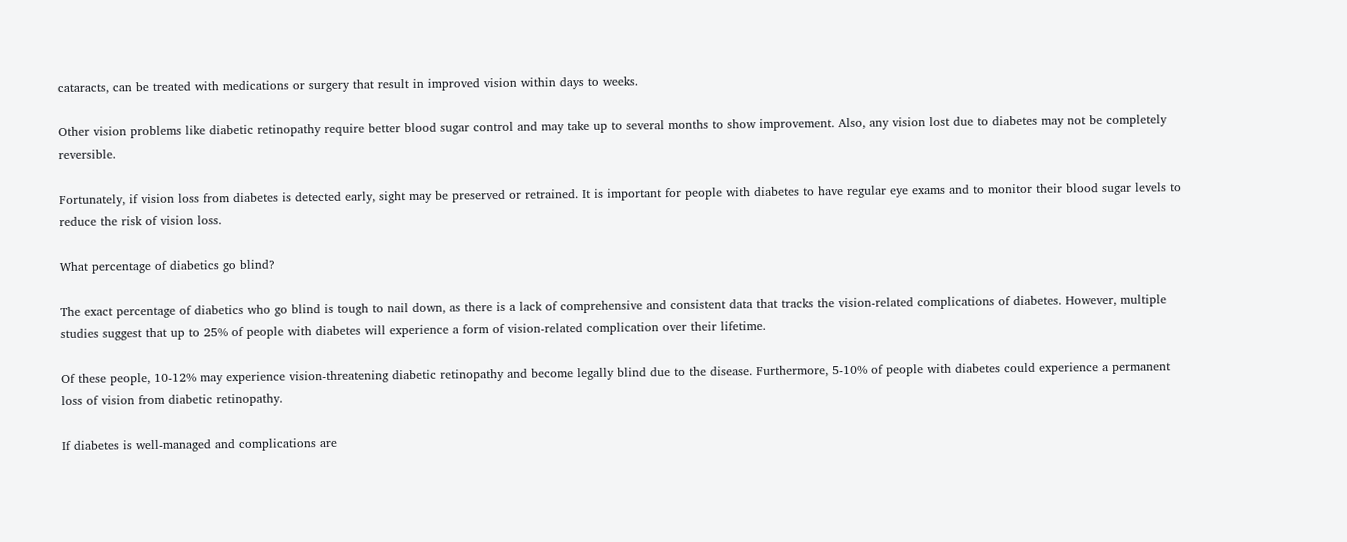cataracts, can be treated with medications or surgery that result in improved vision within days to weeks.

Other vision problems like diabetic retinopathy require better blood sugar control and may take up to several months to show improvement. Also, any vision lost due to diabetes may not be completely reversible.

Fortunately, if vision loss from diabetes is detected early, sight may be preserved or retrained. It is important for people with diabetes to have regular eye exams and to monitor their blood sugar levels to reduce the risk of vision loss.

What percentage of diabetics go blind?

The exact percentage of diabetics who go blind is tough to nail down, as there is a lack of comprehensive and consistent data that tracks the vision-related complications of diabetes. However, multiple studies suggest that up to 25% of people with diabetes will experience a form of vision-related complication over their lifetime.

Of these people, 10-12% may experience vision-threatening diabetic retinopathy and become legally blind due to the disease. Furthermore, 5-10% of people with diabetes could experience a permanent loss of vision from diabetic retinopathy.

If diabetes is well-managed and complications are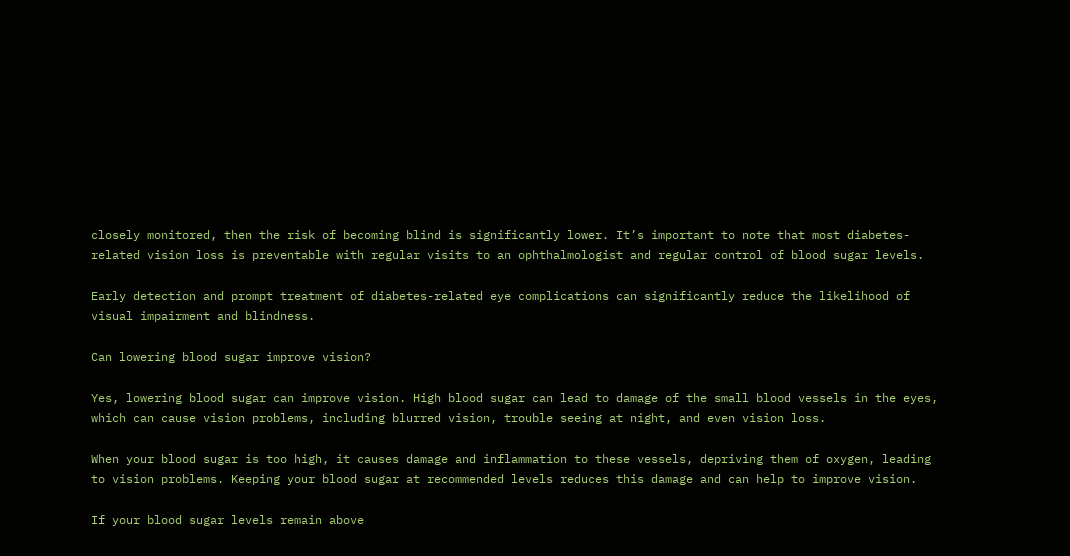closely monitored, then the risk of becoming blind is significantly lower. It’s important to note that most diabetes-related vision loss is preventable with regular visits to an ophthalmologist and regular control of blood sugar levels.

Early detection and prompt treatment of diabetes-related eye complications can significantly reduce the likelihood of visual impairment and blindness.

Can lowering blood sugar improve vision?

Yes, lowering blood sugar can improve vision. High blood sugar can lead to damage of the small blood vessels in the eyes, which can cause vision problems, including blurred vision, trouble seeing at night, and even vision loss.

When your blood sugar is too high, it causes damage and inflammation to these vessels, depriving them of oxygen, leading to vision problems. Keeping your blood sugar at recommended levels reduces this damage and can help to improve vision.

If your blood sugar levels remain above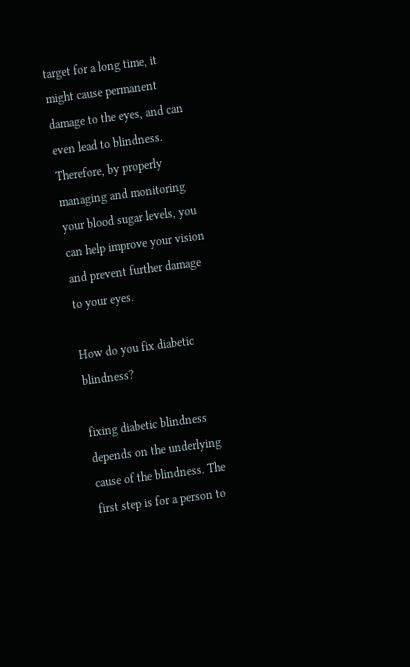target for a long time, it might cause permanent damage to the eyes, and can even lead to blindness. Therefore, by properly managing and monitoring your blood sugar levels, you can help improve your vision and prevent further damage to your eyes.

How do you fix diabetic blindness?

fixing diabetic blindness depends on the underlying cause of the blindness. The first step is for a person to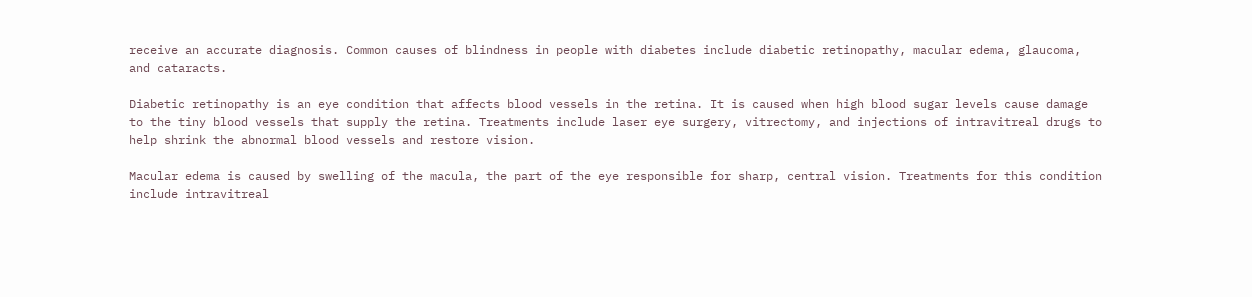receive an accurate diagnosis. Common causes of blindness in people with diabetes include diabetic retinopathy, macular edema, glaucoma, and cataracts.

Diabetic retinopathy is an eye condition that affects blood vessels in the retina. It is caused when high blood sugar levels cause damage to the tiny blood vessels that supply the retina. Treatments include laser eye surgery, vitrectomy, and injections of intravitreal drugs to help shrink the abnormal blood vessels and restore vision.

Macular edema is caused by swelling of the macula, the part of the eye responsible for sharp, central vision. Treatments for this condition include intravitreal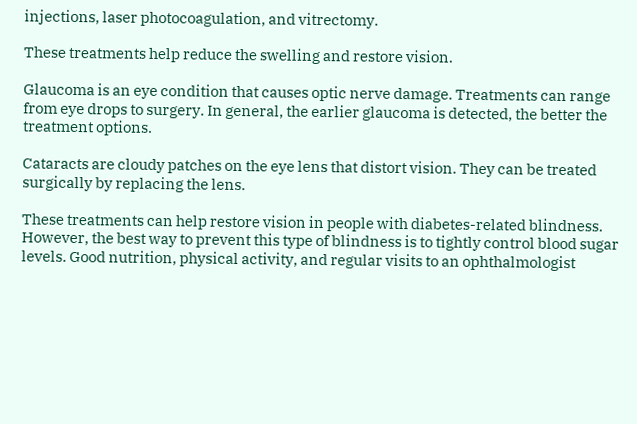injections, laser photocoagulation, and vitrectomy.

These treatments help reduce the swelling and restore vision.

Glaucoma is an eye condition that causes optic nerve damage. Treatments can range from eye drops to surgery. In general, the earlier glaucoma is detected, the better the treatment options.

Cataracts are cloudy patches on the eye lens that distort vision. They can be treated surgically by replacing the lens.

These treatments can help restore vision in people with diabetes-related blindness. However, the best way to prevent this type of blindness is to tightly control blood sugar levels. Good nutrition, physical activity, and regular visits to an ophthalmologist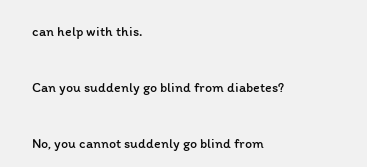can help with this.

Can you suddenly go blind from diabetes?

No, you cannot suddenly go blind from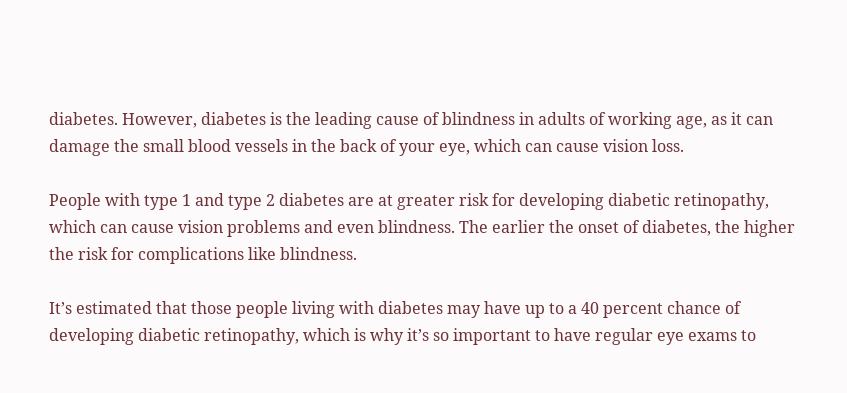diabetes. However, diabetes is the leading cause of blindness in adults of working age, as it can damage the small blood vessels in the back of your eye, which can cause vision loss.

People with type 1 and type 2 diabetes are at greater risk for developing diabetic retinopathy, which can cause vision problems and even blindness. The earlier the onset of diabetes, the higher the risk for complications like blindness.

It’s estimated that those people living with diabetes may have up to a 40 percent chance of developing diabetic retinopathy, which is why it’s so important to have regular eye exams to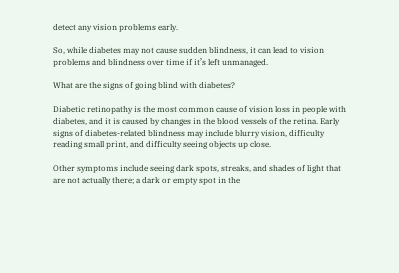detect any vision problems early.

So, while diabetes may not cause sudden blindness, it can lead to vision problems and blindness over time if it’s left unmanaged.

What are the signs of going blind with diabetes?

Diabetic retinopathy is the most common cause of vision loss in people with diabetes, and it is caused by changes in the blood vessels of the retina. Early signs of diabetes-related blindness may include blurry vision, difficulty reading small print, and difficulty seeing objects up close.

Other symptoms include seeing dark spots, streaks, and shades of light that are not actually there; a dark or empty spot in the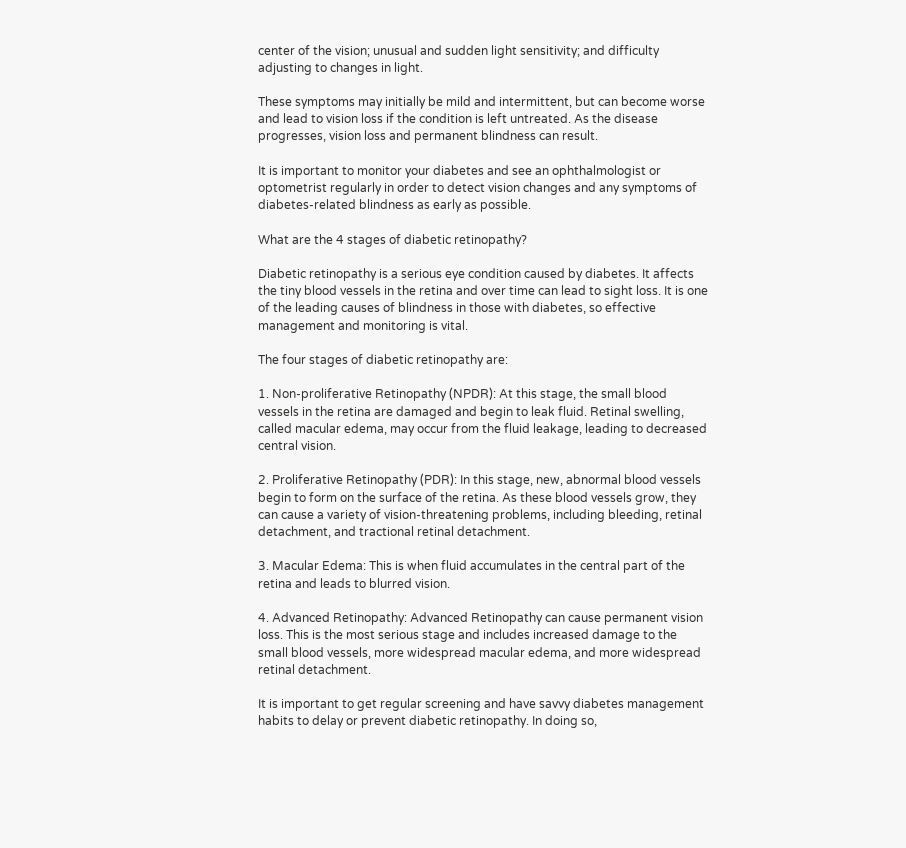center of the vision; unusual and sudden light sensitivity; and difficulty adjusting to changes in light.

These symptoms may initially be mild and intermittent, but can become worse and lead to vision loss if the condition is left untreated. As the disease progresses, vision loss and permanent blindness can result.

It is important to monitor your diabetes and see an ophthalmologist or optometrist regularly in order to detect vision changes and any symptoms of diabetes-related blindness as early as possible.

What are the 4 stages of diabetic retinopathy?

Diabetic retinopathy is a serious eye condition caused by diabetes. It affects the tiny blood vessels in the retina and over time can lead to sight loss. It is one of the leading causes of blindness in those with diabetes, so effective management and monitoring is vital.

The four stages of diabetic retinopathy are:

1. Non-proliferative Retinopathy (NPDR): At this stage, the small blood vessels in the retina are damaged and begin to leak fluid. Retinal swelling, called macular edema, may occur from the fluid leakage, leading to decreased central vision.

2. Proliferative Retinopathy (PDR): In this stage, new, abnormal blood vessels begin to form on the surface of the retina. As these blood vessels grow, they can cause a variety of vision-threatening problems, including bleeding, retinal detachment, and tractional retinal detachment.

3. Macular Edema: This is when fluid accumulates in the central part of the retina and leads to blurred vision.

4. Advanced Retinopathy: Advanced Retinopathy can cause permanent vision loss. This is the most serious stage and includes increased damage to the small blood vessels, more widespread macular edema, and more widespread retinal detachment.

It is important to get regular screening and have savvy diabetes management habits to delay or prevent diabetic retinopathy. In doing so,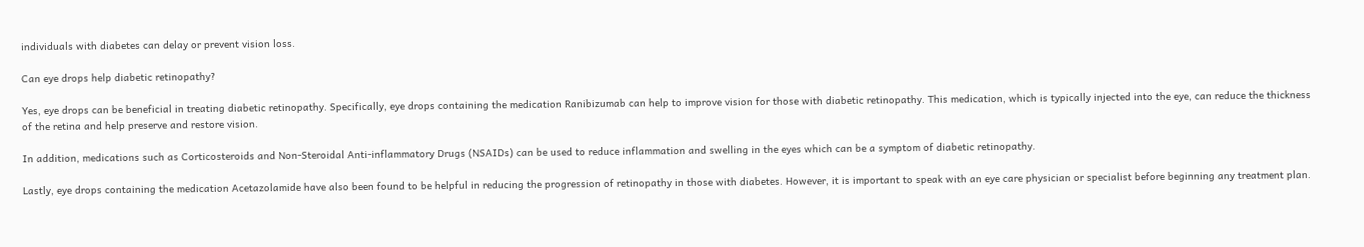individuals with diabetes can delay or prevent vision loss.

Can eye drops help diabetic retinopathy?

Yes, eye drops can be beneficial in treating diabetic retinopathy. Specifically, eye drops containing the medication Ranibizumab can help to improve vision for those with diabetic retinopathy. This medication, which is typically injected into the eye, can reduce the thickness of the retina and help preserve and restore vision.

In addition, medications such as Corticosteroids and Non-Steroidal Anti-inflammatory Drugs (NSAIDs) can be used to reduce inflammation and swelling in the eyes which can be a symptom of diabetic retinopathy.

Lastly, eye drops containing the medication Acetazolamide have also been found to be helpful in reducing the progression of retinopathy in those with diabetes. However, it is important to speak with an eye care physician or specialist before beginning any treatment plan.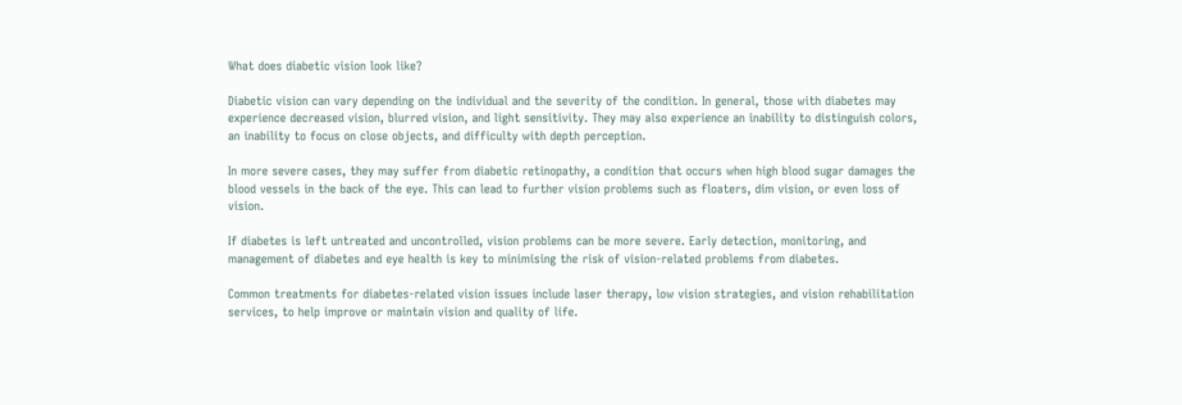What does diabetic vision look like?

Diabetic vision can vary depending on the individual and the severity of the condition. In general, those with diabetes may experience decreased vision, blurred vision, and light sensitivity. They may also experience an inability to distinguish colors, an inability to focus on close objects, and difficulty with depth perception.

In more severe cases, they may suffer from diabetic retinopathy, a condition that occurs when high blood sugar damages the blood vessels in the back of the eye. This can lead to further vision problems such as floaters, dim vision, or even loss of vision.

If diabetes is left untreated and uncontrolled, vision problems can be more severe. Early detection, monitoring, and management of diabetes and eye health is key to minimising the risk of vision-related problems from diabetes.

Common treatments for diabetes-related vision issues include laser therapy, low vision strategies, and vision rehabilitation services, to help improve or maintain vision and quality of life.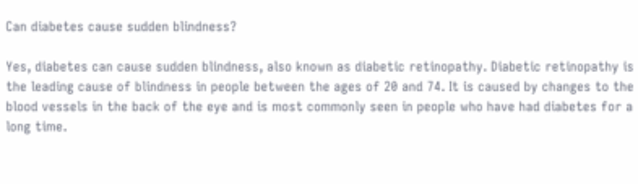Can diabetes cause sudden blindness?

Yes, diabetes can cause sudden blindness, also known as diabetic retinopathy. Diabetic retinopathy is the leading cause of blindness in people between the ages of 20 and 74. It is caused by changes to the blood vessels in the back of the eye and is most commonly seen in people who have had diabetes for a long time.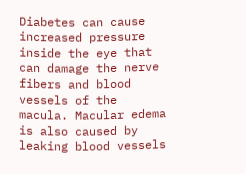Diabetes can cause increased pressure inside the eye that can damage the nerve fibers and blood vessels of the macula. Macular edema is also caused by leaking blood vessels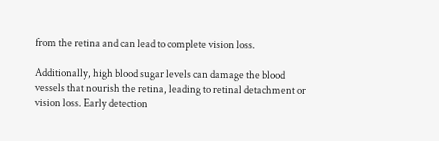from the retina and can lead to complete vision loss.

Additionally, high blood sugar levels can damage the blood vessels that nourish the retina, leading to retinal detachment or vision loss. Early detection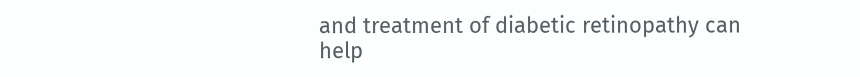and treatment of diabetic retinopathy can help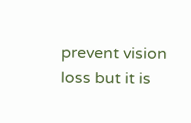prevent vision loss but it is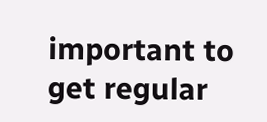important to get regular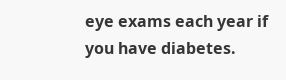eye exams each year if you have diabetes.